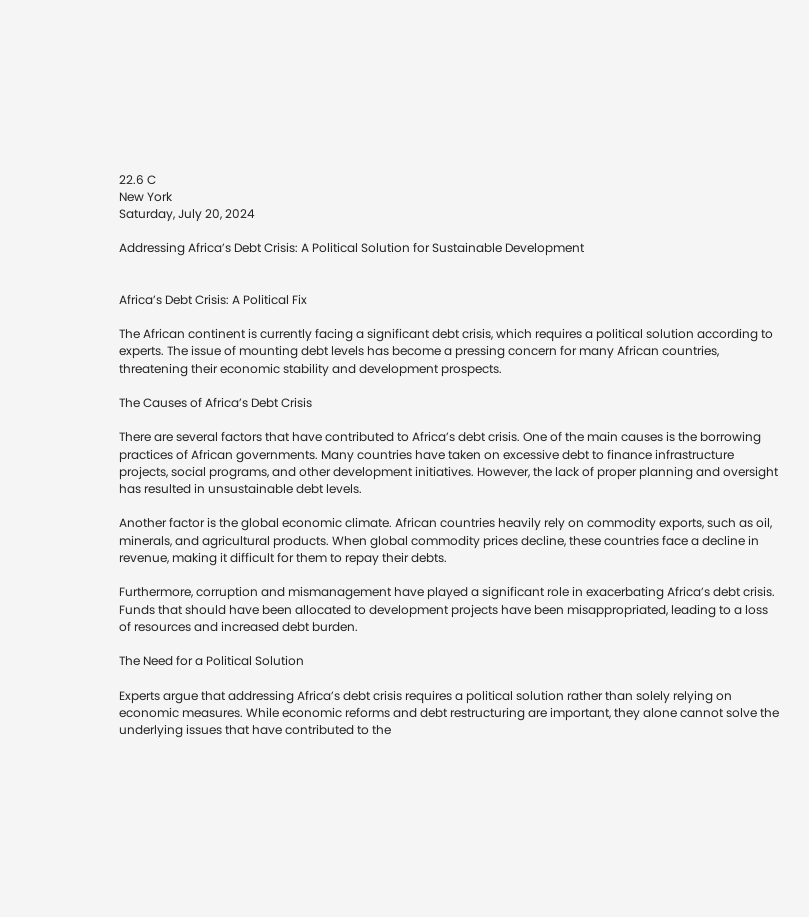22.6 C
New York
Saturday, July 20, 2024

Addressing Africa’s Debt Crisis: A Political Solution for Sustainable Development


Africa’s Debt Crisis: A Political Fix

The African continent is currently facing a significant debt crisis, which requires a political solution according to experts. The issue of mounting debt levels has become a pressing concern for many African countries, threatening their economic stability and development prospects.

The Causes of Africa’s Debt Crisis

There are several factors that have contributed to Africa’s debt crisis. One of the main causes is the borrowing practices of African governments. Many countries have taken on excessive debt to finance infrastructure projects, social programs, and other development initiatives. However, the lack of proper planning and oversight has resulted in unsustainable debt levels.

Another factor is the global economic climate. African countries heavily rely on commodity exports, such as oil, minerals, and agricultural products. When global commodity prices decline, these countries face a decline in revenue, making it difficult for them to repay their debts.

Furthermore, corruption and mismanagement have played a significant role in exacerbating Africa’s debt crisis. Funds that should have been allocated to development projects have been misappropriated, leading to a loss of resources and increased debt burden.

The Need for a Political Solution

Experts argue that addressing Africa’s debt crisis requires a political solution rather than solely relying on economic measures. While economic reforms and debt restructuring are important, they alone cannot solve the underlying issues that have contributed to the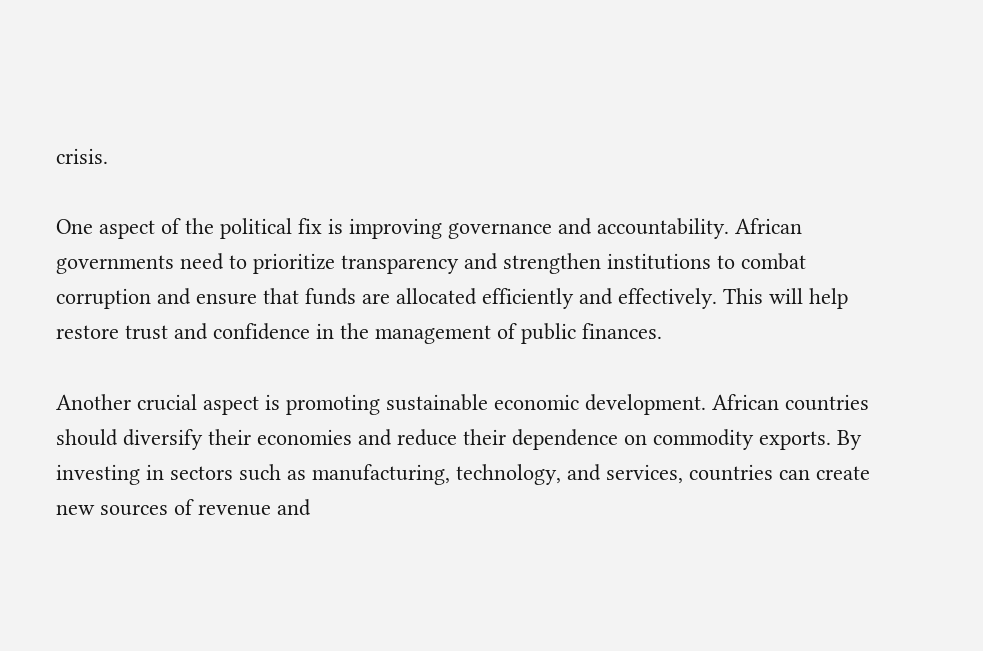crisis.

One aspect of the political fix is improving governance and accountability. African governments need to prioritize transparency and strengthen institutions to combat corruption and ensure that funds are allocated efficiently and effectively. This will help restore trust and confidence in the management of public finances.

Another crucial aspect is promoting sustainable economic development. African countries should diversify their economies and reduce their dependence on commodity exports. By investing in sectors such as manufacturing, technology, and services, countries can create new sources of revenue and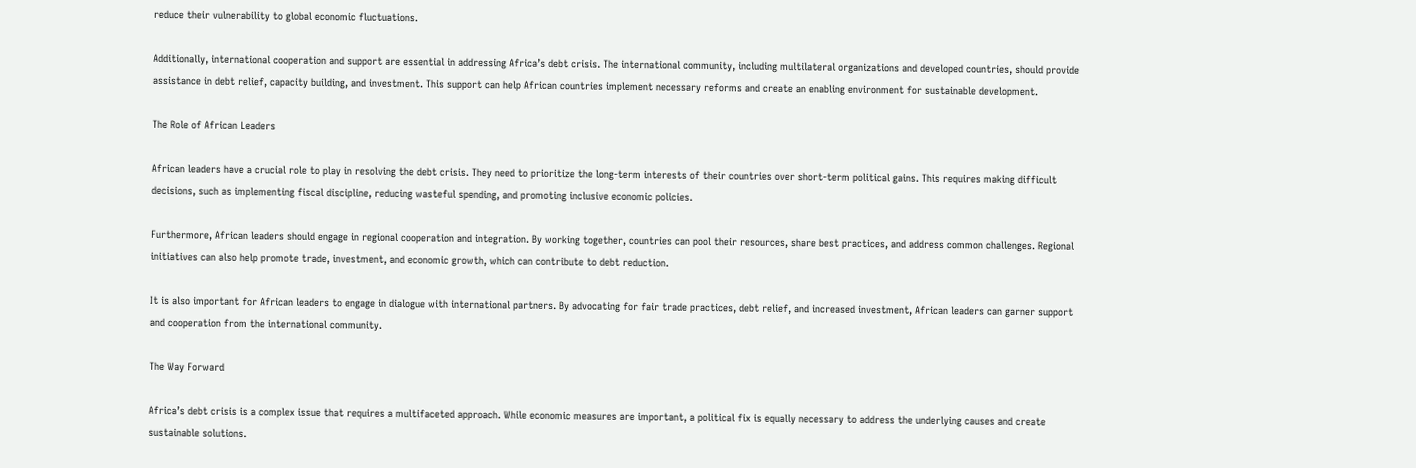reduce their vulnerability to global economic fluctuations.

Additionally, international cooperation and support are essential in addressing Africa’s debt crisis. The international community, including multilateral organizations and developed countries, should provide assistance in debt relief, capacity building, and investment. This support can help African countries implement necessary reforms and create an enabling environment for sustainable development.

The Role of African Leaders

African leaders have a crucial role to play in resolving the debt crisis. They need to prioritize the long-term interests of their countries over short-term political gains. This requires making difficult decisions, such as implementing fiscal discipline, reducing wasteful spending, and promoting inclusive economic policies.

Furthermore, African leaders should engage in regional cooperation and integration. By working together, countries can pool their resources, share best practices, and address common challenges. Regional initiatives can also help promote trade, investment, and economic growth, which can contribute to debt reduction.

It is also important for African leaders to engage in dialogue with international partners. By advocating for fair trade practices, debt relief, and increased investment, African leaders can garner support and cooperation from the international community.

The Way Forward

Africa’s debt crisis is a complex issue that requires a multifaceted approach. While economic measures are important, a political fix is equally necessary to address the underlying causes and create sustainable solutions.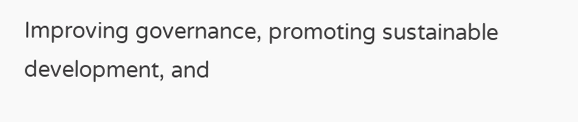Improving governance, promoting sustainable development, and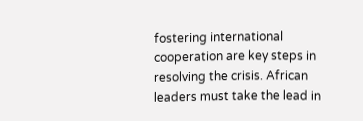fostering international cooperation are key steps in resolving the crisis. African leaders must take the lead in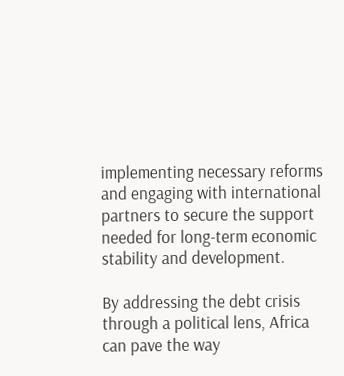implementing necessary reforms and engaging with international partners to secure the support needed for long-term economic stability and development.

By addressing the debt crisis through a political lens, Africa can pave the way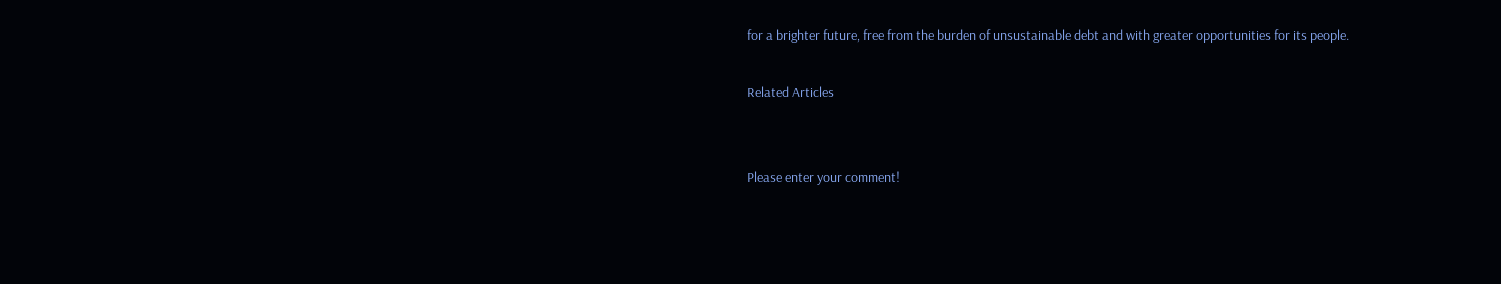for a brighter future, free from the burden of unsustainable debt and with greater opportunities for its people.

Related Articles


Please enter your comment!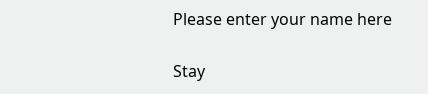Please enter your name here

Stay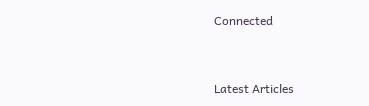Connected


Latest Articles